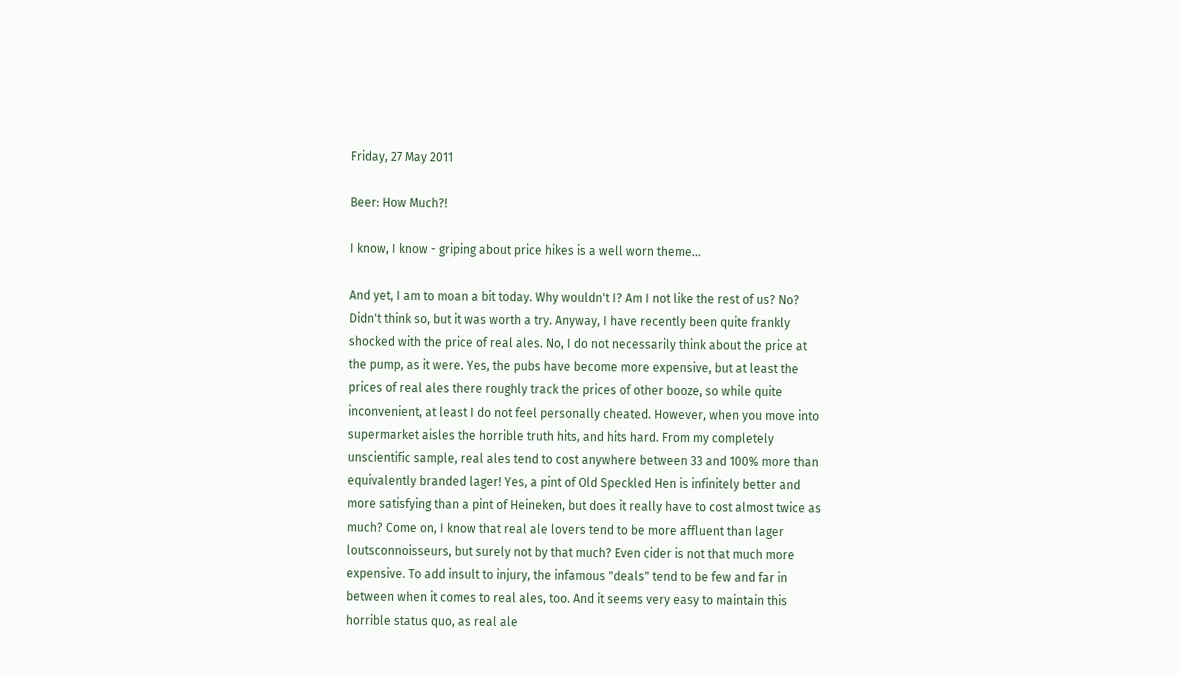Friday, 27 May 2011

Beer: How Much?!

I know, I know - griping about price hikes is a well worn theme...

And yet, I am to moan a bit today. Why wouldn't I? Am I not like the rest of us? No? Didn't think so, but it was worth a try. Anyway, I have recently been quite frankly shocked with the price of real ales. No, I do not necessarily think about the price at the pump, as it were. Yes, the pubs have become more expensive, but at least the prices of real ales there roughly track the prices of other booze, so while quite inconvenient, at least I do not feel personally cheated. However, when you move into supermarket aisles the horrible truth hits, and hits hard. From my completely unscientific sample, real ales tend to cost anywhere between 33 and 100% more than equivalently branded lager! Yes, a pint of Old Speckled Hen is infinitely better and more satisfying than a pint of Heineken, but does it really have to cost almost twice as much? Come on, I know that real ale lovers tend to be more affluent than lager loutsconnoisseurs, but surely not by that much? Even cider is not that much more expensive. To add insult to injury, the infamous "deals" tend to be few and far in between when it comes to real ales, too. And it seems very easy to maintain this horrible status quo, as real ale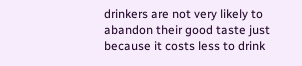drinkers are not very likely to abandon their good taste just because it costs less to drink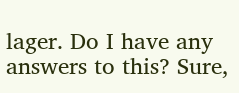lager. Do I have any answers to this? Sure,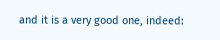and it is a very good one, indeed: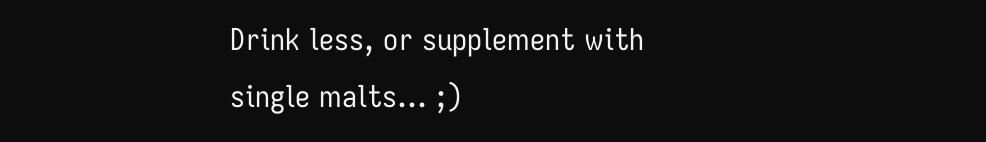Drink less, or supplement with single malts... ;)